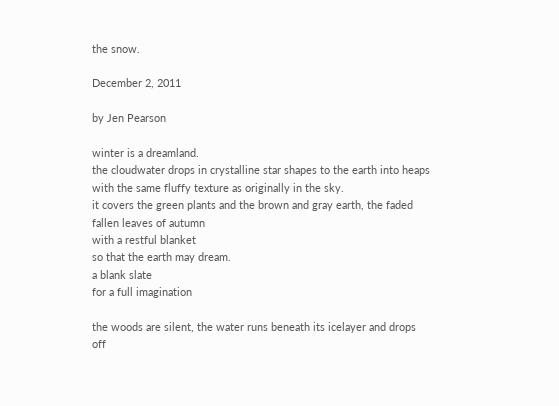the snow.

December 2, 2011

by Jen Pearson

winter is a dreamland.
the cloudwater drops in crystalline star shapes to the earth into heaps with the same fluffy texture as originally in the sky.
it covers the green plants and the brown and gray earth, the faded fallen leaves of autumn
with a restful blanket
so that the earth may dream.
a blank slate
for a full imagination

the woods are silent, the water runs beneath its icelayer and drops off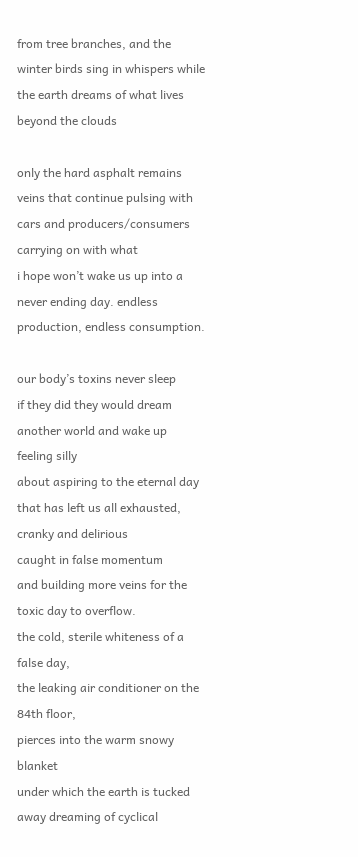from tree branches, and the winter birds sing in whispers while the earth dreams of what lives beyond the clouds

only the hard asphalt remains
veins that continue pulsing with cars and producers/consumers carrying on with what
i hope won’t wake us up into a never ending day. endless production, endless consumption.

our body’s toxins never sleep
if they did they would dream another world and wake up feeling silly
about aspiring to the eternal day
that has left us all exhausted, cranky and delirious
caught in false momentum
and building more veins for the toxic day to overflow.
the cold, sterile whiteness of a false day,
the leaking air conditioner on the 84th floor,
pierces into the warm snowy blanket
under which the earth is tucked away dreaming of cyclical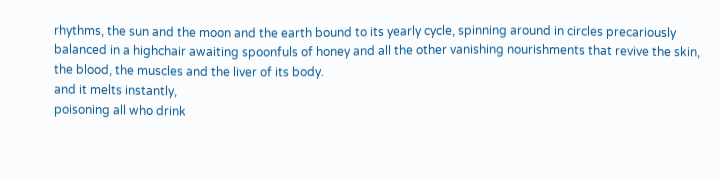rhythms, the sun and the moon and the earth bound to its yearly cycle, spinning around in circles precariously balanced in a highchair awaiting spoonfuls of honey and all the other vanishing nourishments that revive the skin, the blood, the muscles and the liver of its body.
and it melts instantly,
poisoning all who drink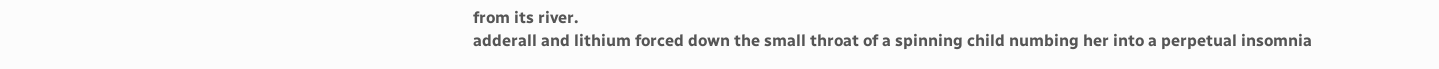from its river.
adderall and lithium forced down the small throat of a spinning child numbing her into a perpetual insomnia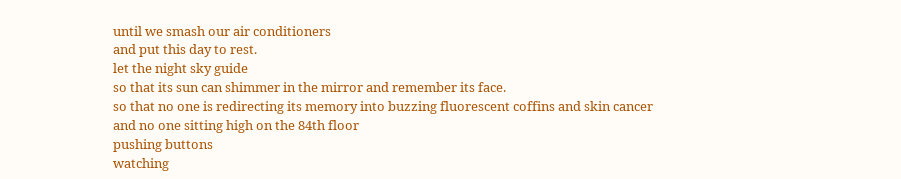until we smash our air conditioners
and put this day to rest.
let the night sky guide
so that its sun can shimmer in the mirror and remember its face.
so that no one is redirecting its memory into buzzing fluorescent coffins and skin cancer
and no one sitting high on the 84th floor
pushing buttons
watching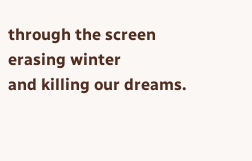through the screen
erasing winter
and killing our dreams.